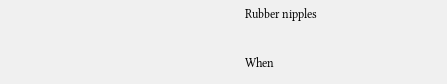Rubber nipples

When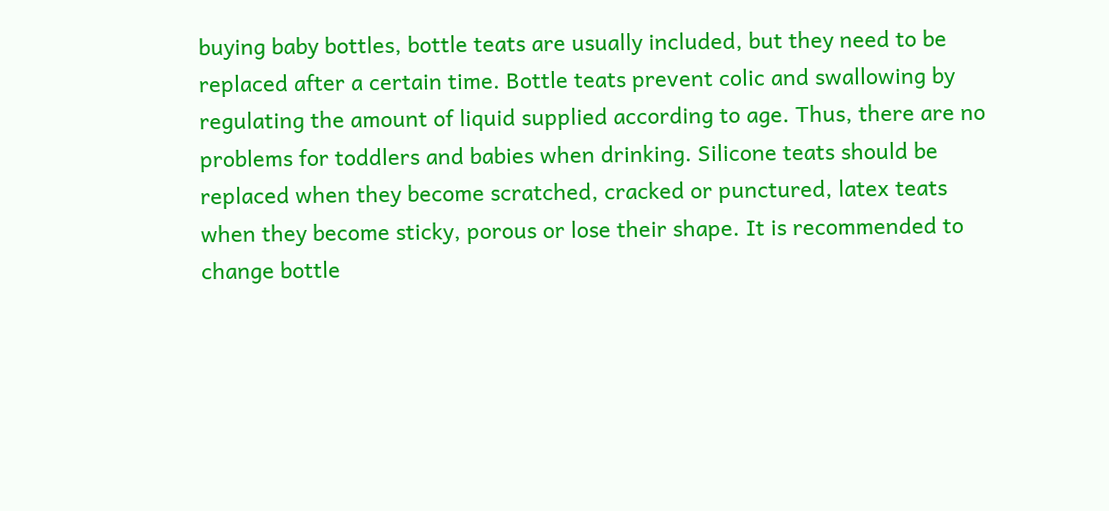buying baby bottles, bottle teats are usually included, but they need to be replaced after a certain time. Bottle teats prevent colic and swallowing by regulating the amount of liquid supplied according to age. Thus, there are no problems for toddlers and babies when drinking. Silicone teats should be replaced when they become scratched, cracked or punctured, latex teats when they become sticky, porous or lose their shape. It is recommended to change bottle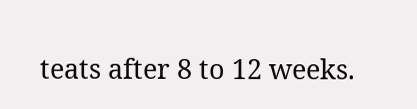teats after 8 to 12 weeks.